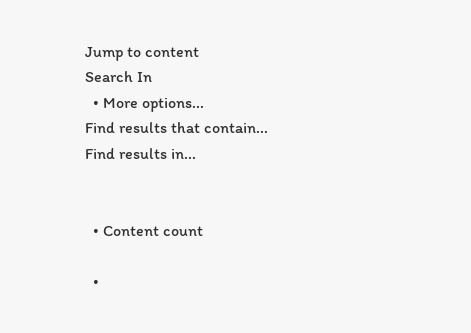Jump to content
Search In
  • More options...
Find results that contain...
Find results in...


  • Content count

  •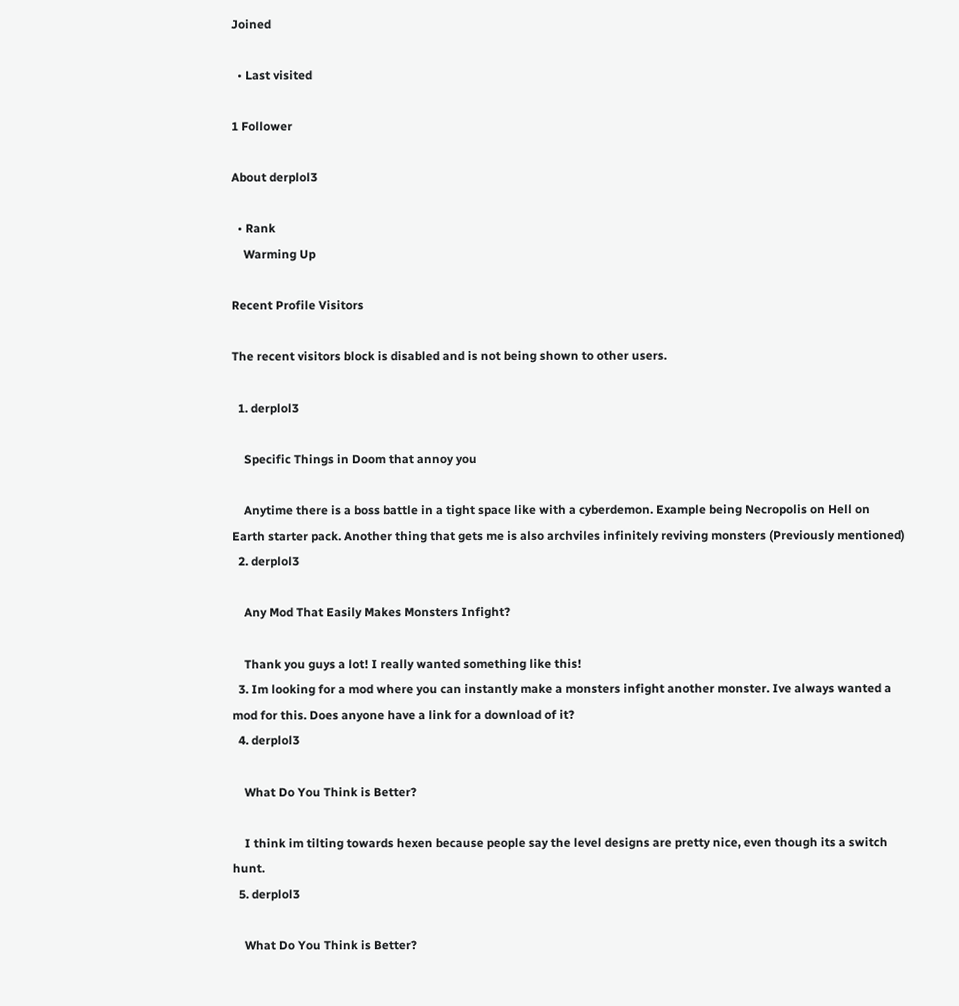Joined

  • Last visited

1 Follower

About derplol3

  • Rank
    Warming Up

Recent Profile Visitors

The recent visitors block is disabled and is not being shown to other users.

  1. derplol3

    Specific Things in Doom that annoy you

    Anytime there is a boss battle in a tight space like with a cyberdemon. Example being Necropolis on Hell on Earth starter pack. Another thing that gets me is also archviles infinitely reviving monsters (Previously mentioned)
  2. derplol3

    Any Mod That Easily Makes Monsters Infight?

    Thank you guys a lot! I really wanted something like this!
  3. Im looking for a mod where you can instantly make a monsters infight another monster. Ive always wanted a mod for this. Does anyone have a link for a download of it?
  4. derplol3

    What Do You Think is Better?

    I think im tilting towards hexen because people say the level designs are pretty nice, even though its a switch hunt.
  5. derplol3

    What Do You Think is Better?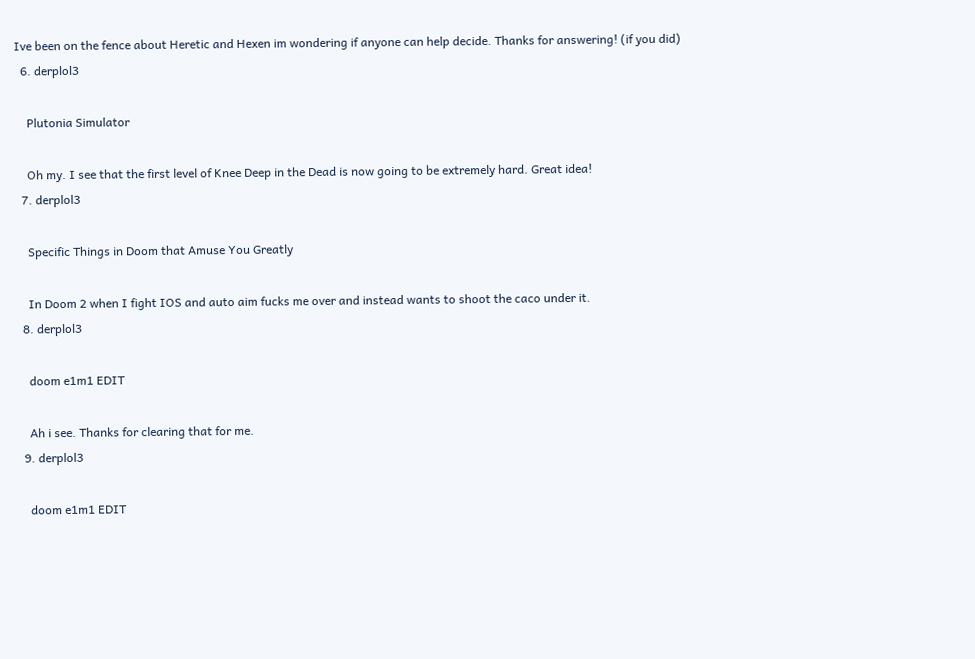Ive been on the fence about Heretic and Hexen im wondering if anyone can help decide. Thanks for answering! (if you did)
  6. derplol3

    Plutonia Simulator

    Oh my. I see that the first level of Knee Deep in the Dead is now going to be extremely hard. Great idea!
  7. derplol3

    Specific Things in Doom that Amuse You Greatly

    In Doom 2 when I fight IOS and auto aim fucks me over and instead wants to shoot the caco under it.
  8. derplol3

    doom e1m1 EDIT

    Ah i see. Thanks for clearing that for me.
  9. derplol3

    doom e1m1 EDIT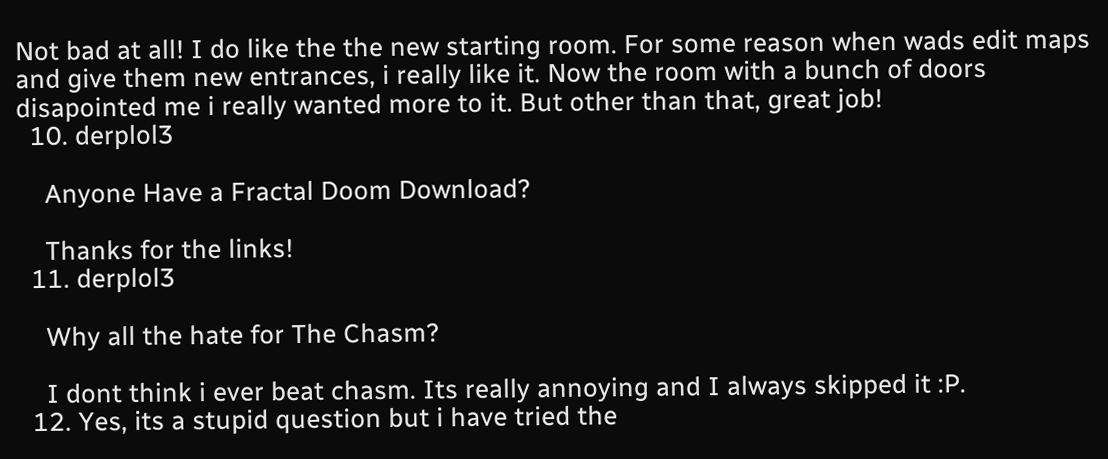Not bad at all! I do like the the new starting room. For some reason when wads edit maps and give them new entrances, i really like it. Now the room with a bunch of doors disapointed me i really wanted more to it. But other than that, great job!
  10. derplol3

    Anyone Have a Fractal Doom Download?

    Thanks for the links!
  11. derplol3

    Why all the hate for The Chasm?

    I dont think i ever beat chasm. Its really annoying and I always skipped it :P.
  12. Yes, its a stupid question but i have tried the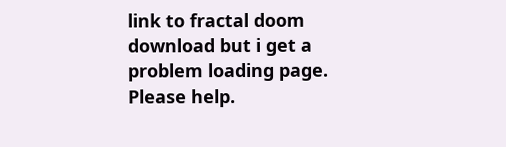link to fractal doom download but i get a problem loading page. Please help.